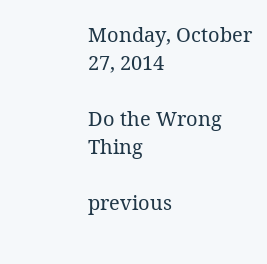Monday, October 27, 2014

Do the Wrong Thing

previous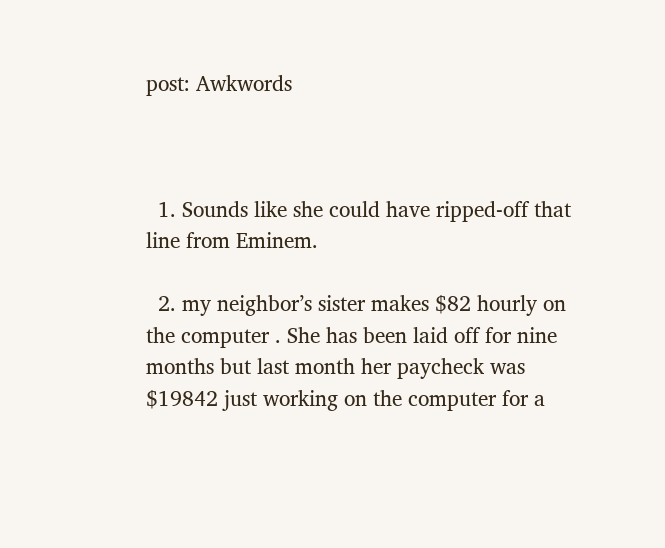post: Awkwords



  1. Sounds like she could have ripped-off that line from Eminem.

  2. my neighbor’s sister makes $82 hourly on the computer . She has been laid off for nine months but last month her paycheck was $19842 just working on the computer for a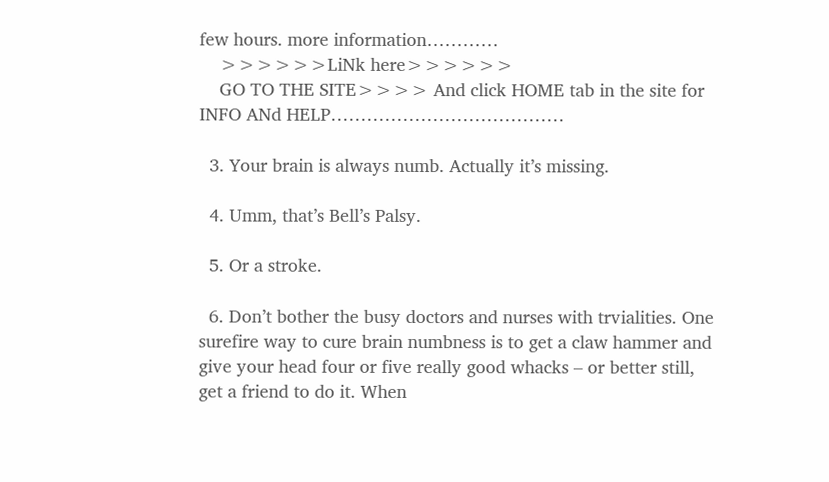few hours. more information…………
    >>>>>>LiNk here>>>>>>
    GO TO THE SITE>>>> And click HOME tab in the site for INFO ANd HELP…………………………………

  3. Your brain is always numb. Actually it’s missing.

  4. Umm, that’s Bell’s Palsy.

  5. Or a stroke.

  6. Don’t bother the busy doctors and nurses with trvialities. One surefire way to cure brain numbness is to get a claw hammer and give your head four or five really good whacks – or better still, get a friend to do it. When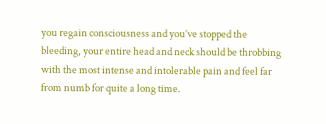you regain consciousness and you’ve stopped the bleeding, your entire head and neck should be throbbing with the most intense and intolerable pain and feel far from numb for quite a long time.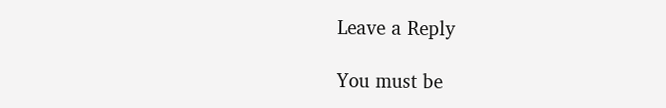Leave a Reply

You must be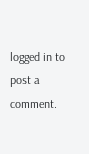logged in to post a comment.